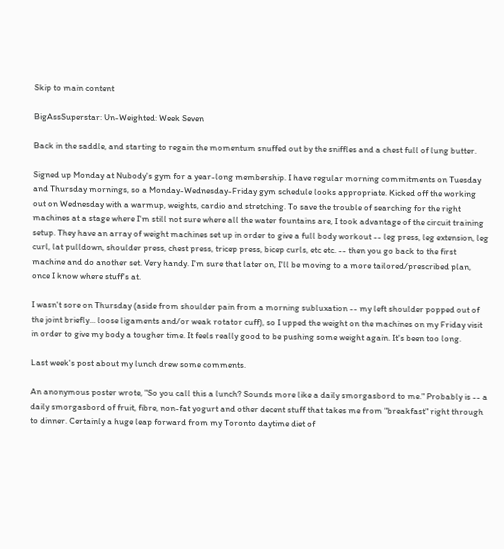Skip to main content

BigAssSuperstar: Un-Weighted: Week Seven

Back in the saddle, and starting to regain the momentum snuffed out by the sniffles and a chest full of lung butter.

Signed up Monday at Nubody's gym for a year-long membership. I have regular morning commitments on Tuesday and Thursday mornings, so a Monday-Wednesday-Friday gym schedule looks appropriate. Kicked off the working out on Wednesday with a warmup, weights, cardio and stretching. To save the trouble of searching for the right machines at a stage where I'm still not sure where all the water fountains are, I took advantage of the circuit training setup. They have an array of weight machines set up in order to give a full body workout -- leg press, leg extension, leg curl, lat pulldown, shoulder press, chest press, tricep press, bicep curls, etc etc. -- then you go back to the first machine and do another set. Very handy. I'm sure that later on, I'll be moving to a more tailored/prescribed plan, once I know where stuff's at.

I wasn't sore on Thursday (aside from shoulder pain from a morning subluxation -- my left shoulder popped out of the joint briefly... loose ligaments and/or weak rotator cuff), so I upped the weight on the machines on my Friday visit in order to give my body a tougher time. It feels really good to be pushing some weight again. It's been too long.

Last week's post about my lunch drew some comments.

An anonymous poster wrote, "So you call this a lunch? Sounds more like a daily smorgasbord to me." Probably is -- a daily smorgasbord of fruit, fibre, non-fat yogurt and other decent stuff that takes me from "breakfast" right through to dinner. Certainly a huge leap forward from my Toronto daytime diet of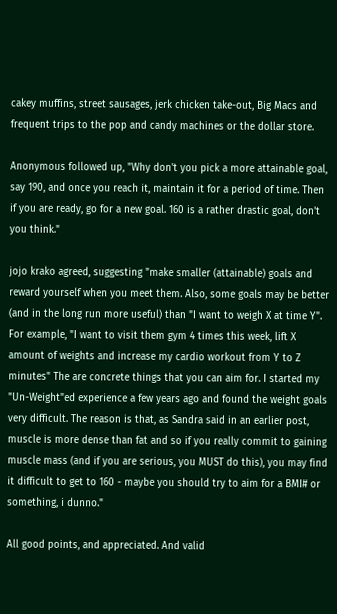cakey muffins, street sausages, jerk chicken take-out, Big Macs and frequent trips to the pop and candy machines or the dollar store.

Anonymous followed up, "Why don't you pick a more attainable goal, say 190, and once you reach it, maintain it for a period of time. Then if you are ready, go for a new goal. 160 is a rather drastic goal, don't you think."

jojo krako agreed, suggesting "make smaller (attainable) goals and reward yourself when you meet them. Also, some goals may be better (and in the long run more useful) than "I want to weigh X at time Y". For example, "I want to visit them gym 4 times this week, lift X amount of weights and increase my cardio workout from Y to Z minutes" The are concrete things that you can aim for. I started my "Un-Weight"ed experience a few years ago and found the weight goals very difficult. The reason is that, as Sandra said in an earlier post, muscle is more dense than fat and so if you really commit to gaining muscle mass (and if you are serious, you MUST do this), you may find it difficult to get to 160 - maybe you should try to aim for a BMI# or something, i dunno."

All good points, and appreciated. And valid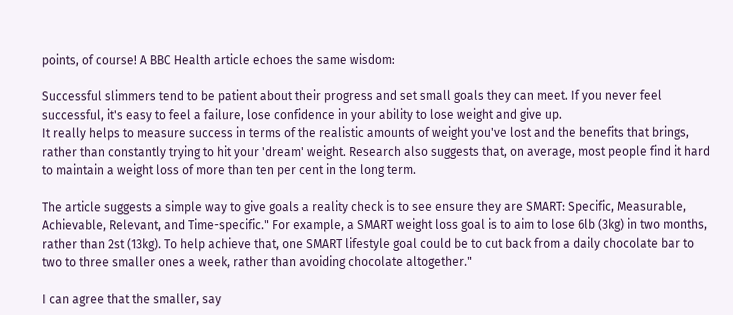points, of course! A BBC Health article echoes the same wisdom:

Successful slimmers tend to be patient about their progress and set small goals they can meet. If you never feel successful, it's easy to feel a failure, lose confidence in your ability to lose weight and give up.
It really helps to measure success in terms of the realistic amounts of weight you've lost and the benefits that brings, rather than constantly trying to hit your 'dream' weight. Research also suggests that, on average, most people find it hard to maintain a weight loss of more than ten per cent in the long term.

The article suggests a simple way to give goals a reality check is to see ensure they are SMART: Specific, Measurable, Achievable, Relevant, and Time-specific." For example, a SMART weight loss goal is to aim to lose 6lb (3kg) in two months, rather than 2st (13kg). To help achieve that, one SMART lifestyle goal could be to cut back from a daily chocolate bar to two to three smaller ones a week, rather than avoiding chocolate altogether."

I can agree that the smaller, say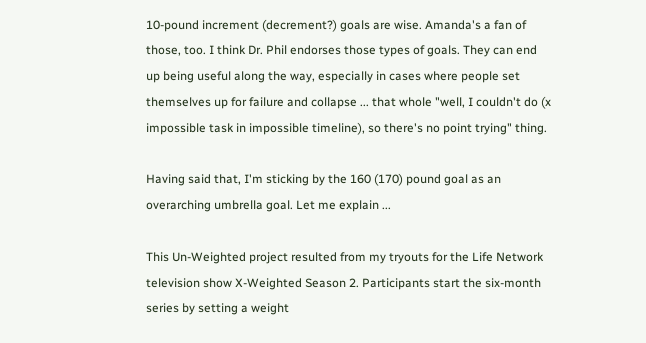10-pound increment (decrement?) goals are wise. Amanda's a fan of those, too. I think Dr. Phil endorses those types of goals. They can end up being useful along the way, especially in cases where people set themselves up for failure and collapse ... that whole "well, I couldn't do (x impossible task in impossible timeline), so there's no point trying" thing.

Having said that, I'm sticking by the 160 (170) pound goal as an overarching umbrella goal. Let me explain ...

This Un-Weighted project resulted from my tryouts for the Life Network television show X-Weighted Season 2. Participants start the six-month series by setting a weight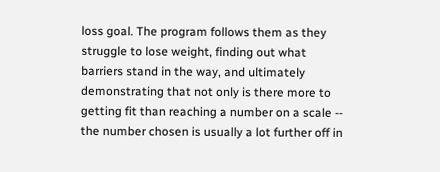loss goal. The program follows them as they struggle to lose weight, finding out what barriers stand in the way, and ultimately demonstrating that not only is there more to getting fit than reaching a number on a scale -- the number chosen is usually a lot further off in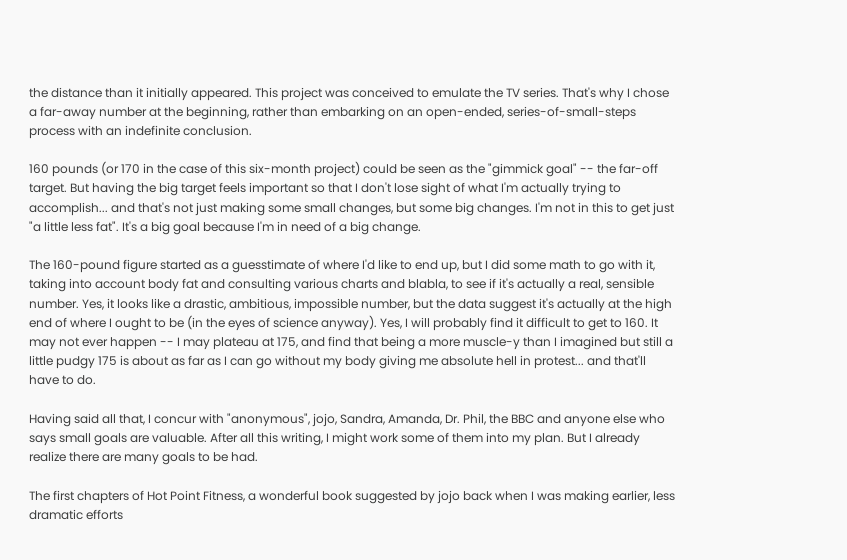the distance than it initially appeared. This project was conceived to emulate the TV series. That's why I chose a far-away number at the beginning, rather than embarking on an open-ended, series-of-small-steps process with an indefinite conclusion.

160 pounds (or 170 in the case of this six-month project) could be seen as the "gimmick goal" -- the far-off target. But having the big target feels important so that I don't lose sight of what I'm actually trying to accomplish... and that's not just making some small changes, but some big changes. I'm not in this to get just "a little less fat". It's a big goal because I'm in need of a big change.

The 160-pound figure started as a guesstimate of where I'd like to end up, but I did some math to go with it, taking into account body fat and consulting various charts and blabla, to see if it's actually a real, sensible number. Yes, it looks like a drastic, ambitious, impossible number, but the data suggest it's actually at the high end of where I ought to be (in the eyes of science anyway). Yes, I will probably find it difficult to get to 160. It may not ever happen -- I may plateau at 175, and find that being a more muscle-y than I imagined but still a little pudgy 175 is about as far as I can go without my body giving me absolute hell in protest... and that'll have to do.

Having said all that, I concur with "anonymous", jojo, Sandra, Amanda, Dr. Phil, the BBC and anyone else who says small goals are valuable. After all this writing, I might work some of them into my plan. But I already realize there are many goals to be had.

The first chapters of Hot Point Fitness, a wonderful book suggested by jojo back when I was making earlier, less dramatic efforts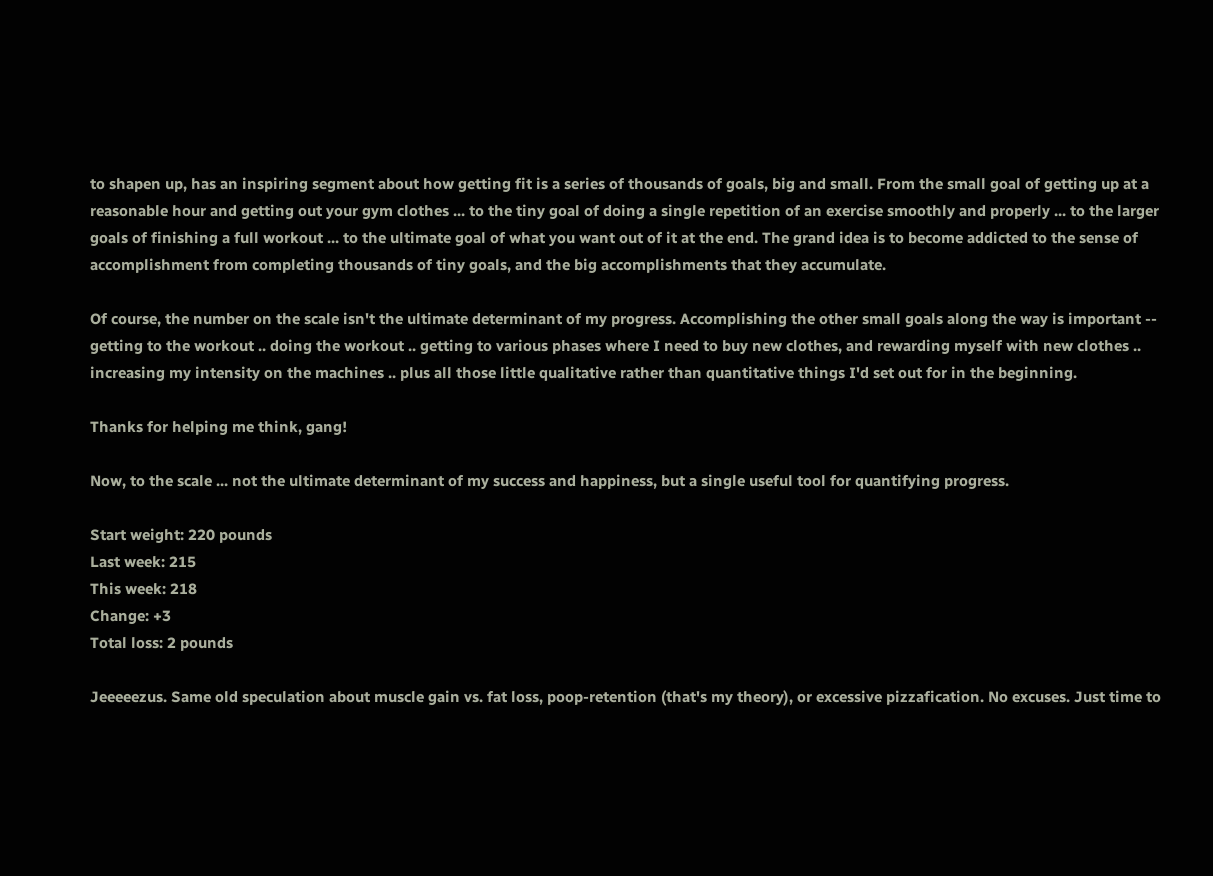to shapen up, has an inspiring segment about how getting fit is a series of thousands of goals, big and small. From the small goal of getting up at a reasonable hour and getting out your gym clothes ... to the tiny goal of doing a single repetition of an exercise smoothly and properly ... to the larger goals of finishing a full workout ... to the ultimate goal of what you want out of it at the end. The grand idea is to become addicted to the sense of accomplishment from completing thousands of tiny goals, and the big accomplishments that they accumulate.

Of course, the number on the scale isn't the ultimate determinant of my progress. Accomplishing the other small goals along the way is important -- getting to the workout .. doing the workout .. getting to various phases where I need to buy new clothes, and rewarding myself with new clothes .. increasing my intensity on the machines .. plus all those little qualitative rather than quantitative things I'd set out for in the beginning.

Thanks for helping me think, gang!

Now, to the scale ... not the ultimate determinant of my success and happiness, but a single useful tool for quantifying progress.

Start weight: 220 pounds
Last week: 215
This week: 218
Change: +3
Total loss: 2 pounds

Jeeeeezus. Same old speculation about muscle gain vs. fat loss, poop-retention (that's my theory), or excessive pizzafication. No excuses. Just time to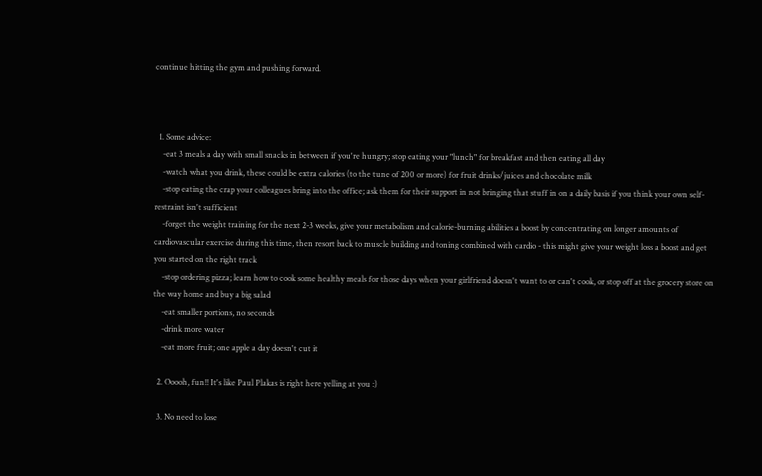continue hitting the gym and pushing forward.



  1. Some advice:
    -eat 3 meals a day with small snacks in between if you're hungry; stop eating your "lunch" for breakfast and then eating all day
    -watch what you drink, these could be extra calories (to the tune of 200 or more) for fruit drinks/juices and chocolate milk
    -stop eating the crap your colleagues bring into the office; ask them for their support in not bringing that stuff in on a daily basis if you think your own self-restraint isn't sufficient
    -forget the weight training for the next 2-3 weeks, give your metabolism and calorie-burning abilities a boost by concentrating on longer amounts of cardiovascular exercise during this time, then resort back to muscle building and toning combined with cardio - this might give your weight loss a boost and get you started on the right track
    -stop ordering pizza; learn how to cook some healthy meals for those days when your girlfriend doesn't want to or can't cook, or stop off at the grocery store on the way home and buy a big salad
    -eat smaller portions, no seconds
    -drink more water
    -eat more fruit; one apple a day doesn't cut it

  2. Ooooh, fun!! It's like Paul Plakas is right here yelling at you :)

  3. No need to lose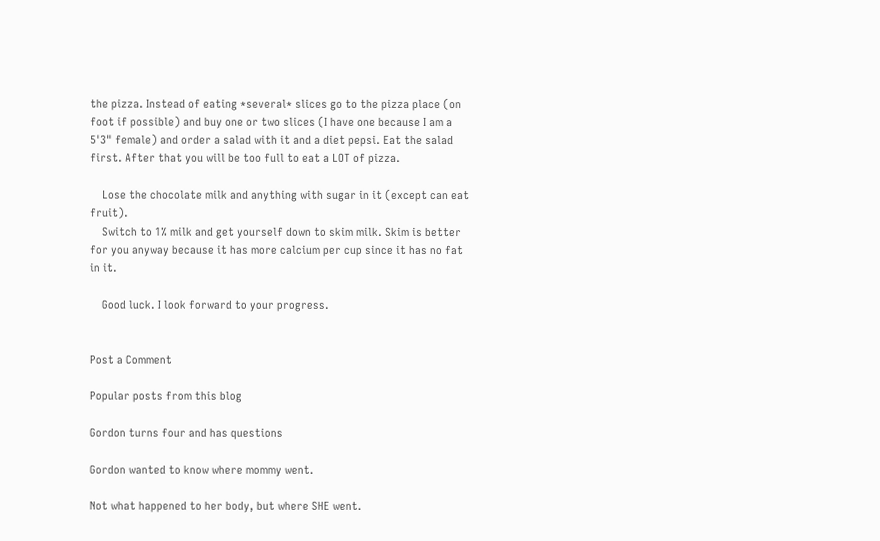the pizza. Instead of eating *several* slices go to the pizza place (on foot if possible) and buy one or two slices (I have one because I am a 5'3" female) and order a salad with it and a diet pepsi. Eat the salad first. After that you will be too full to eat a LOT of pizza.

    Lose the chocolate milk and anything with sugar in it (except can eat fruit).
    Switch to 1% milk and get yourself down to skim milk. Skim is better for you anyway because it has more calcium per cup since it has no fat in it.

    Good luck. I look forward to your progress.


Post a Comment

Popular posts from this blog

Gordon turns four and has questions

Gordon wanted to know where mommy went.

Not what happened to her body, but where SHE went.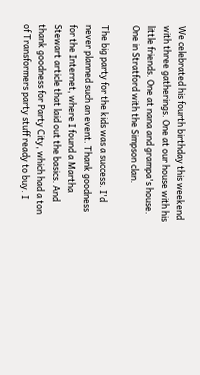We celebrated his fourth birthday this weekend with three gatherings. One at our house with his little friends. One at nana and grampa's house. One in Stratford with the Simpson clan.

The big party for the kids was a success. I'd never planned such an event. Thank goodness for the Internet, where I found a Martha Stewart article that laid out the basics. And thank goodness for Party City, which had a ton of Transformers party stuff ready to buy. I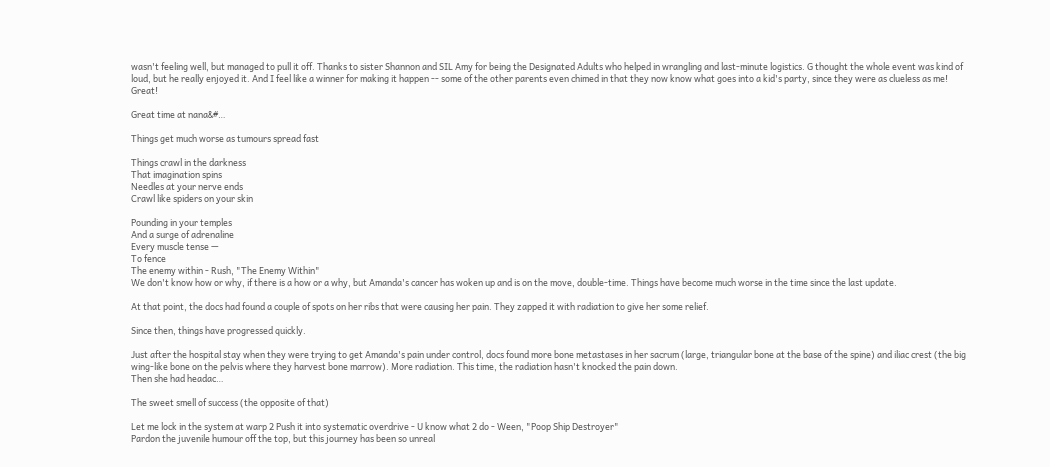wasn't feeling well, but managed to pull it off. Thanks to sister Shannon and SIL Amy for being the Designated Adults who helped in wrangling and last-minute logistics. G thought the whole event was kind of loud, but he really enjoyed it. And I feel like a winner for making it happen -- some of the other parents even chimed in that they now know what goes into a kid's party, since they were as clueless as me! Great!

Great time at nana&#…

Things get much worse as tumours spread fast

Things crawl in the darkness
That imagination spins
Needles at your nerve ends
Crawl like spiders on your skin

Pounding in your temples
And a surge of adrenaline
Every muscle tense —
To fence
The enemy within - Rush, "The Enemy Within"
We don't know how or why, if there is a how or a why, but Amanda's cancer has woken up and is on the move, double-time. Things have become much worse in the time since the last update.

At that point, the docs had found a couple of spots on her ribs that were causing her pain. They zapped it with radiation to give her some relief.

Since then, things have progressed quickly.

Just after the hospital stay when they were trying to get Amanda's pain under control, docs found more bone metastases in her sacrum (large, triangular bone at the base of the spine) and iliac crest (the big wing-like bone on the pelvis where they harvest bone marrow). More radiation. This time, the radiation hasn't knocked the pain down.
Then she had headac…

The sweet smell of success (the opposite of that)

Let me lock in the system at warp 2 Push it into systematic overdrive - U know what 2 do - Ween, "Poop Ship Destroyer"
Pardon the juvenile humour off the top, but this journey has been so unreal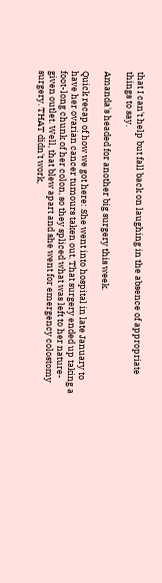that I can't help but fall back on laughing in the absence of appropriate things to say.

Amanda's headed for another big surgery this week.

Quick recap of how we got here: She went into hospital in late January to have her ovarian cancer tumours taken out. That surgery ended up taking a foot-long chunk of her colon, so they spliced what was left to her nature-given outlet. Well, that blew apart and she went for emergency colostomy surgery. THAT didn't work,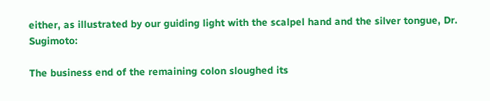either, as illustrated by our guiding light with the scalpel hand and the silver tongue, Dr. Sugimoto:

The business end of the remaining colon sloughed its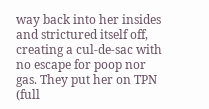way back into her insides and strictured itself off, creating a cul-de-sac with no escape for poop nor gas. They put her on TPN (full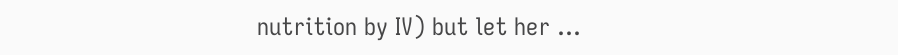nutrition by IV) but let her …